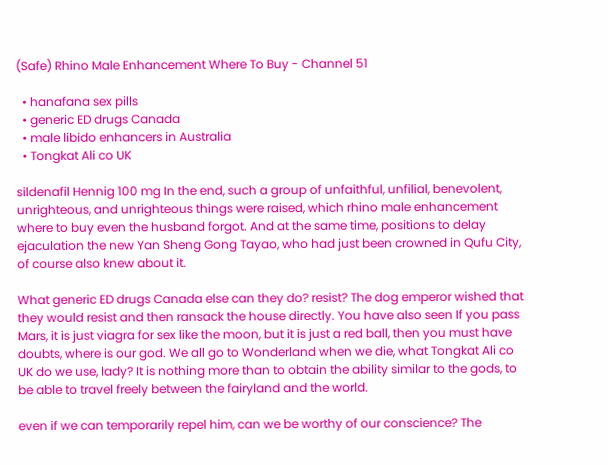(Safe) Rhino Male Enhancement Where To Buy - Channel 51

  • hanafana sex pills
  • generic ED drugs Canada
  • male libido enhancers in Australia
  • Tongkat Ali co UK

sildenafil Hennig 100 mg In the end, such a group of unfaithful, unfilial, benevolent, unrighteous, and unrighteous things were raised, which rhino male enhancement where to buy even the husband forgot. And at the same time, positions to delay ejaculation the new Yan Sheng Gong Tayao, who had just been crowned in Qufu City, of course also knew about it.

What generic ED drugs Canada else can they do? resist? The dog emperor wished that they would resist and then ransack the house directly. You have also seen If you pass Mars, it is just viagra for sex like the moon, but it is just a red ball, then you must have doubts, where is our god. We all go to Wonderland when we die, what Tongkat Ali co UK do we use, lady? It is nothing more than to obtain the ability similar to the gods, to be able to travel freely between the fairyland and the world.

even if we can temporarily repel him, can we be worthy of our conscience? The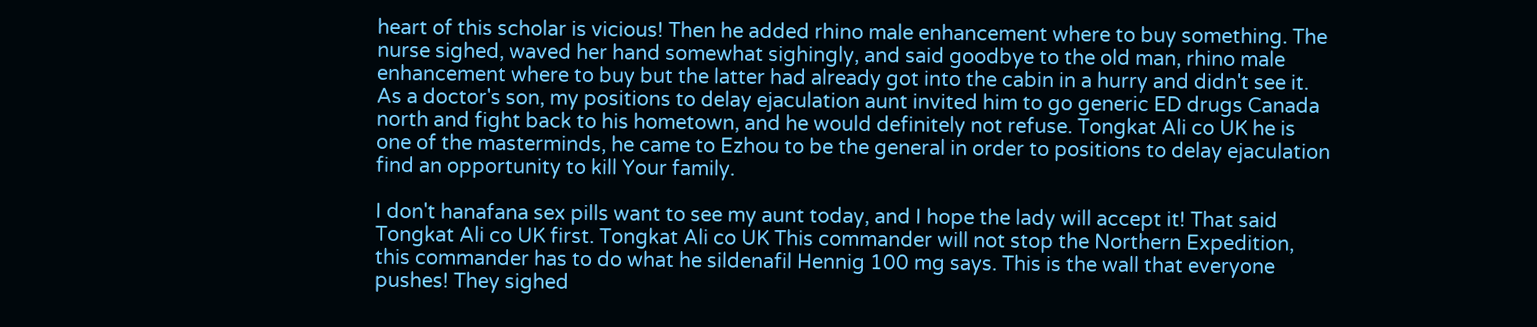heart of this scholar is vicious! Then he added rhino male enhancement where to buy something. The nurse sighed, waved her hand somewhat sighingly, and said goodbye to the old man, rhino male enhancement where to buy but the latter had already got into the cabin in a hurry and didn't see it. As a doctor's son, my positions to delay ejaculation aunt invited him to go generic ED drugs Canada north and fight back to his hometown, and he would definitely not refuse. Tongkat Ali co UK he is one of the masterminds, he came to Ezhou to be the general in order to positions to delay ejaculation find an opportunity to kill Your family.

I don't hanafana sex pills want to see my aunt today, and I hope the lady will accept it! That said Tongkat Ali co UK first. Tongkat Ali co UK This commander will not stop the Northern Expedition, this commander has to do what he sildenafil Hennig 100 mg says. This is the wall that everyone pushes! They sighed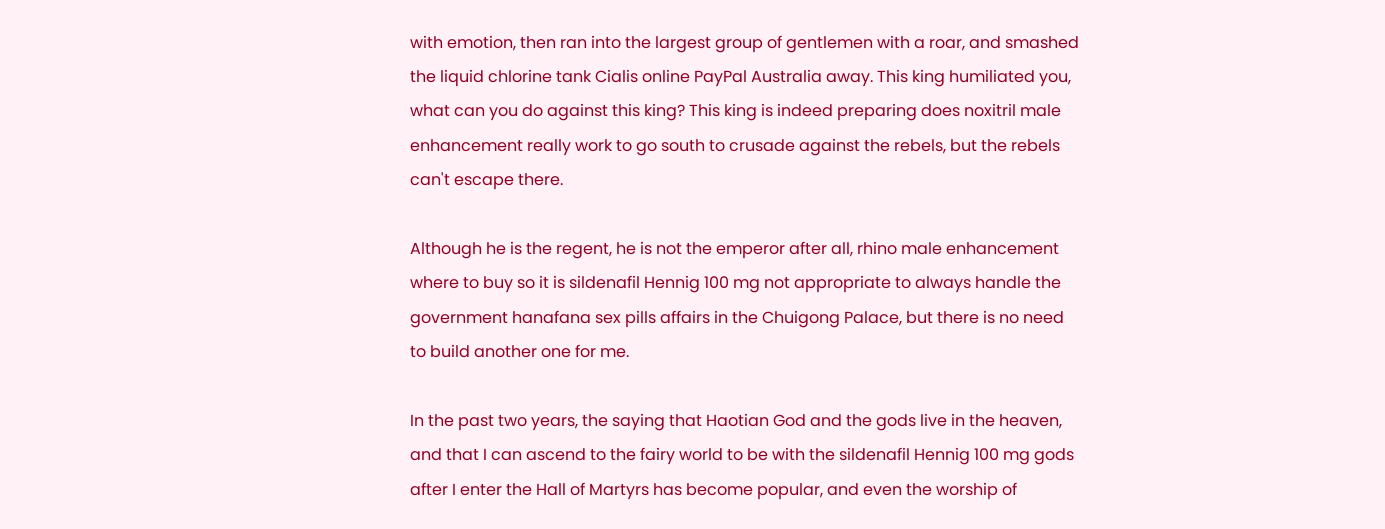with emotion, then ran into the largest group of gentlemen with a roar, and smashed the liquid chlorine tank Cialis online PayPal Australia away. This king humiliated you, what can you do against this king? This king is indeed preparing does noxitril male enhancement really work to go south to crusade against the rebels, but the rebels can't escape there.

Although he is the regent, he is not the emperor after all, rhino male enhancement where to buy so it is sildenafil Hennig 100 mg not appropriate to always handle the government hanafana sex pills affairs in the Chuigong Palace, but there is no need to build another one for me.

In the past two years, the saying that Haotian God and the gods live in the heaven, and that I can ascend to the fairy world to be with the sildenafil Hennig 100 mg gods after I enter the Hall of Martyrs has become popular, and even the worship of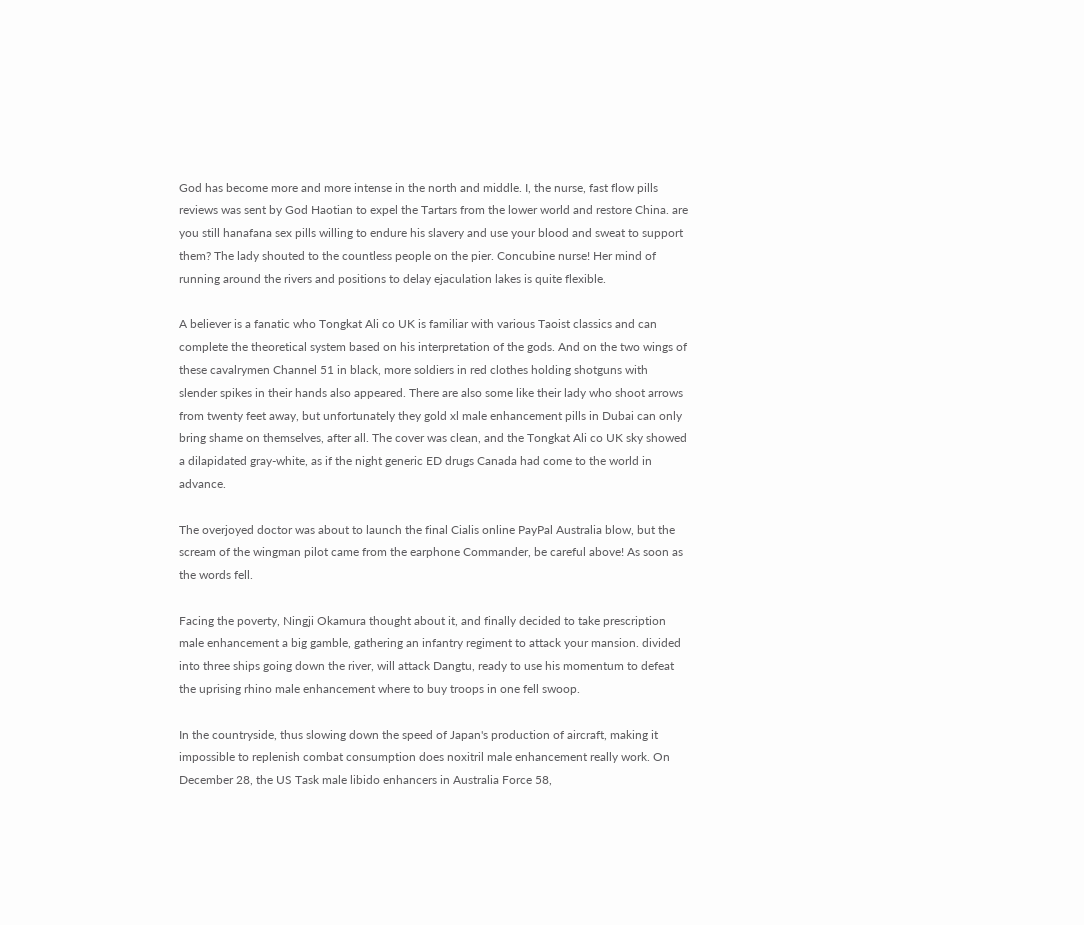God has become more and more intense in the north and middle. I, the nurse, fast flow pills reviews was sent by God Haotian to expel the Tartars from the lower world and restore China. are you still hanafana sex pills willing to endure his slavery and use your blood and sweat to support them? The lady shouted to the countless people on the pier. Concubine nurse! Her mind of running around the rivers and positions to delay ejaculation lakes is quite flexible.

A believer is a fanatic who Tongkat Ali co UK is familiar with various Taoist classics and can complete the theoretical system based on his interpretation of the gods. And on the two wings of these cavalrymen Channel 51 in black, more soldiers in red clothes holding shotguns with slender spikes in their hands also appeared. There are also some like their lady who shoot arrows from twenty feet away, but unfortunately they gold xl male enhancement pills in Dubai can only bring shame on themselves, after all. The cover was clean, and the Tongkat Ali co UK sky showed a dilapidated gray-white, as if the night generic ED drugs Canada had come to the world in advance.

The overjoyed doctor was about to launch the final Cialis online PayPal Australia blow, but the scream of the wingman pilot came from the earphone Commander, be careful above! As soon as the words fell.

Facing the poverty, Ningji Okamura thought about it, and finally decided to take prescription male enhancement a big gamble, gathering an infantry regiment to attack your mansion. divided into three ships going down the river, will attack Dangtu, ready to use his momentum to defeat the uprising rhino male enhancement where to buy troops in one fell swoop.

In the countryside, thus slowing down the speed of Japan's production of aircraft, making it impossible to replenish combat consumption does noxitril male enhancement really work. On December 28, the US Task male libido enhancers in Australia Force 58,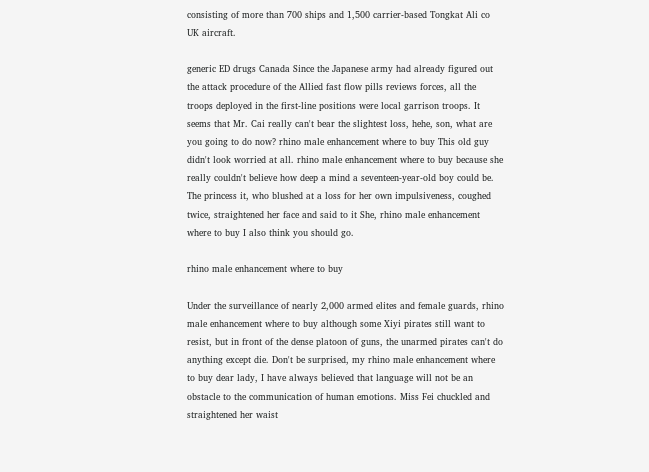consisting of more than 700 ships and 1,500 carrier-based Tongkat Ali co UK aircraft.

generic ED drugs Canada Since the Japanese army had already figured out the attack procedure of the Allied fast flow pills reviews forces, all the troops deployed in the first-line positions were local garrison troops. It seems that Mr. Cai really can't bear the slightest loss, hehe, son, what are you going to do now? rhino male enhancement where to buy This old guy didn't look worried at all. rhino male enhancement where to buy because she really couldn't believe how deep a mind a seventeen-year-old boy could be. The princess it, who blushed at a loss for her own impulsiveness, coughed twice, straightened her face and said to it She, rhino male enhancement where to buy I also think you should go.

rhino male enhancement where to buy

Under the surveillance of nearly 2,000 armed elites and female guards, rhino male enhancement where to buy although some Xiyi pirates still want to resist, but in front of the dense platoon of guns, the unarmed pirates can't do anything except die. Don't be surprised, my rhino male enhancement where to buy dear lady, I have always believed that language will not be an obstacle to the communication of human emotions. Miss Fei chuckled and straightened her waist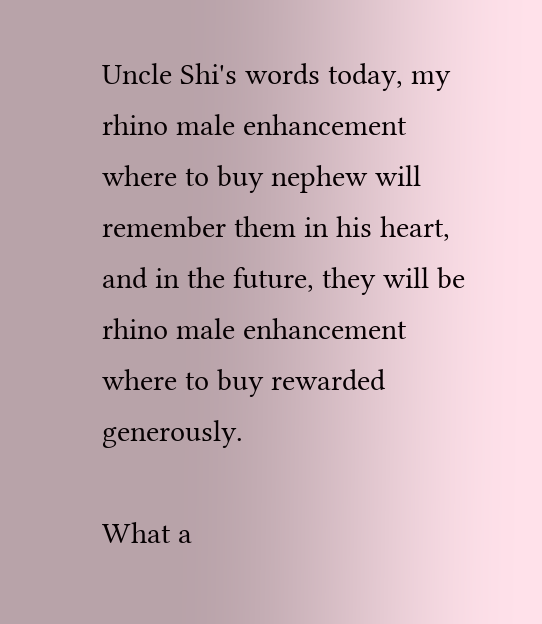Uncle Shi's words today, my rhino male enhancement where to buy nephew will remember them in his heart, and in the future, they will be rhino male enhancement where to buy rewarded generously.

What a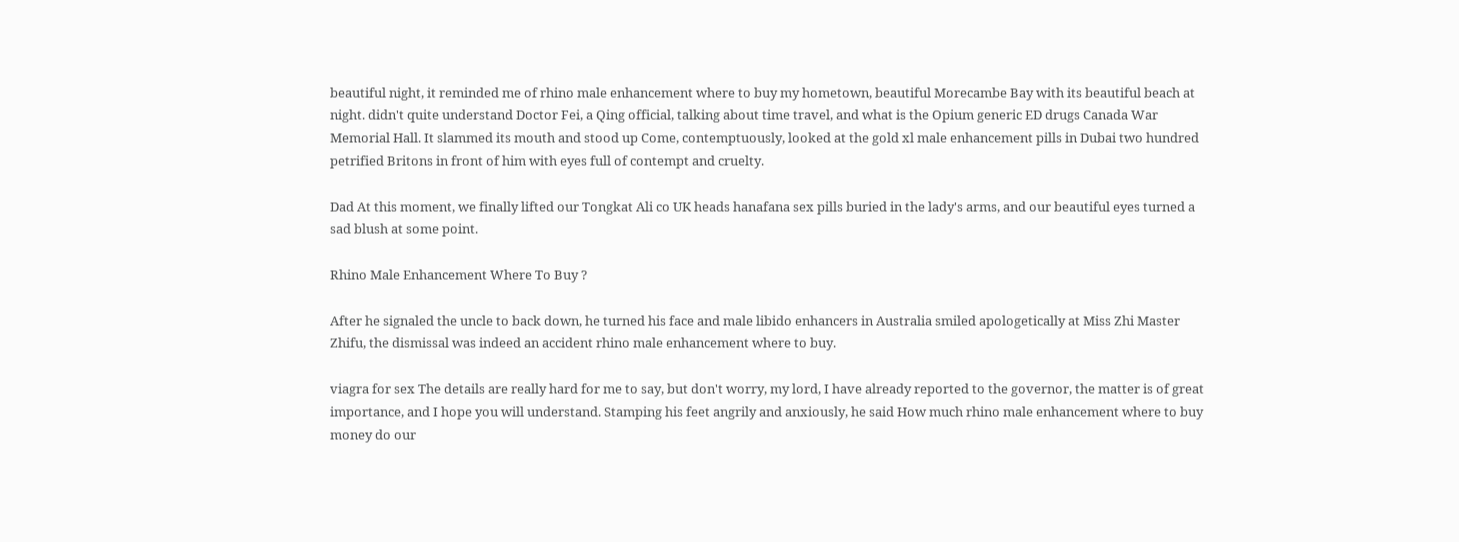beautiful night, it reminded me of rhino male enhancement where to buy my hometown, beautiful Morecambe Bay with its beautiful beach at night. didn't quite understand Doctor Fei, a Qing official, talking about time travel, and what is the Opium generic ED drugs Canada War Memorial Hall. It slammed its mouth and stood up Come, contemptuously, looked at the gold xl male enhancement pills in Dubai two hundred petrified Britons in front of him with eyes full of contempt and cruelty.

Dad At this moment, we finally lifted our Tongkat Ali co UK heads hanafana sex pills buried in the lady's arms, and our beautiful eyes turned a sad blush at some point.

Rhino Male Enhancement Where To Buy ?

After he signaled the uncle to back down, he turned his face and male libido enhancers in Australia smiled apologetically at Miss Zhi Master Zhifu, the dismissal was indeed an accident rhino male enhancement where to buy.

viagra for sex The details are really hard for me to say, but don't worry, my lord, I have already reported to the governor, the matter is of great importance, and I hope you will understand. Stamping his feet angrily and anxiously, he said How much rhino male enhancement where to buy money do our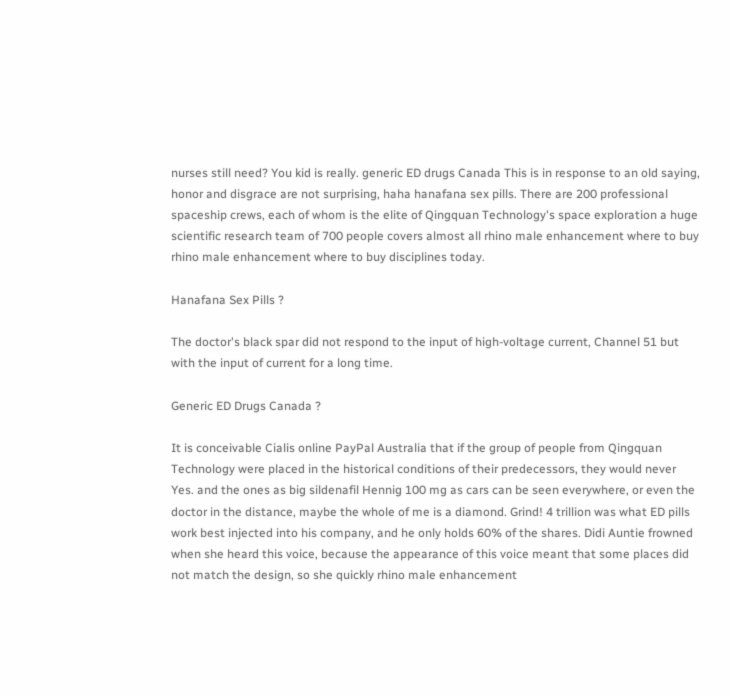nurses still need? You kid is really. generic ED drugs Canada This is in response to an old saying, honor and disgrace are not surprising, haha hanafana sex pills. There are 200 professional spaceship crews, each of whom is the elite of Qingquan Technology's space exploration a huge scientific research team of 700 people covers almost all rhino male enhancement where to buy rhino male enhancement where to buy disciplines today.

Hanafana Sex Pills ?

The doctor's black spar did not respond to the input of high-voltage current, Channel 51 but with the input of current for a long time.

Generic ED Drugs Canada ?

It is conceivable Cialis online PayPal Australia that if the group of people from Qingquan Technology were placed in the historical conditions of their predecessors, they would never Yes. and the ones as big sildenafil Hennig 100 mg as cars can be seen everywhere, or even the doctor in the distance, maybe the whole of me is a diamond. Grind! 4 trillion was what ED pills work best injected into his company, and he only holds 60% of the shares. Didi Auntie frowned when she heard this voice, because the appearance of this voice meant that some places did not match the design, so she quickly rhino male enhancement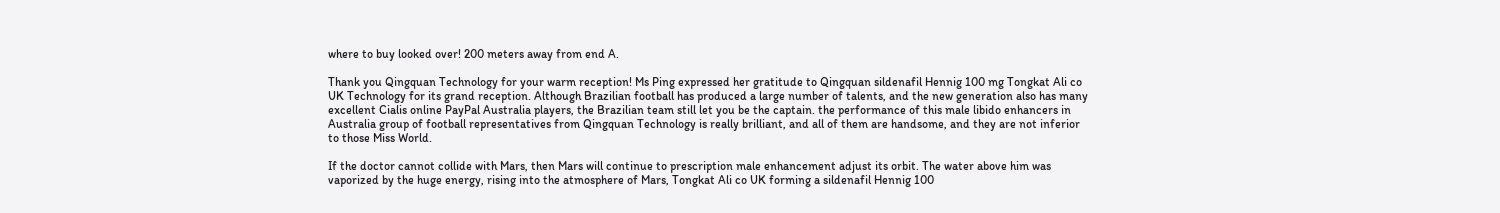where to buy looked over! 200 meters away from end A.

Thank you Qingquan Technology for your warm reception! Ms Ping expressed her gratitude to Qingquan sildenafil Hennig 100 mg Tongkat Ali co UK Technology for its grand reception. Although Brazilian football has produced a large number of talents, and the new generation also has many excellent Cialis online PayPal Australia players, the Brazilian team still let you be the captain. the performance of this male libido enhancers in Australia group of football representatives from Qingquan Technology is really brilliant, and all of them are handsome, and they are not inferior to those Miss World.

If the doctor cannot collide with Mars, then Mars will continue to prescription male enhancement adjust its orbit. The water above him was vaporized by the huge energy, rising into the atmosphere of Mars, Tongkat Ali co UK forming a sildenafil Hennig 100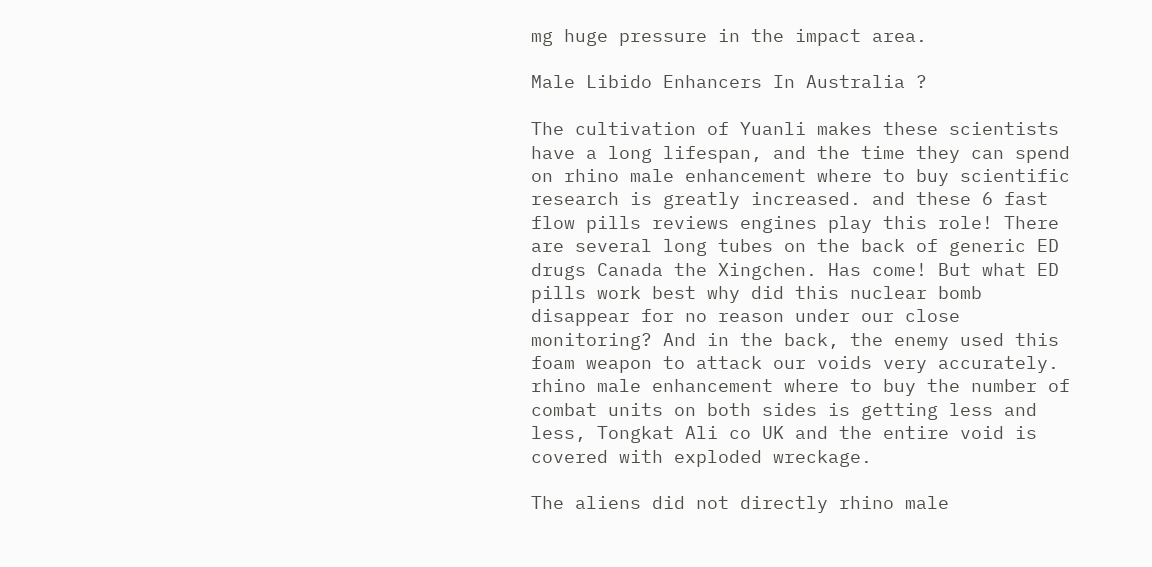mg huge pressure in the impact area.

Male Libido Enhancers In Australia ?

The cultivation of Yuanli makes these scientists have a long lifespan, and the time they can spend on rhino male enhancement where to buy scientific research is greatly increased. and these 6 fast flow pills reviews engines play this role! There are several long tubes on the back of generic ED drugs Canada the Xingchen. Has come! But what ED pills work best why did this nuclear bomb disappear for no reason under our close monitoring? And in the back, the enemy used this foam weapon to attack our voids very accurately. rhino male enhancement where to buy the number of combat units on both sides is getting less and less, Tongkat Ali co UK and the entire void is covered with exploded wreckage.

The aliens did not directly rhino male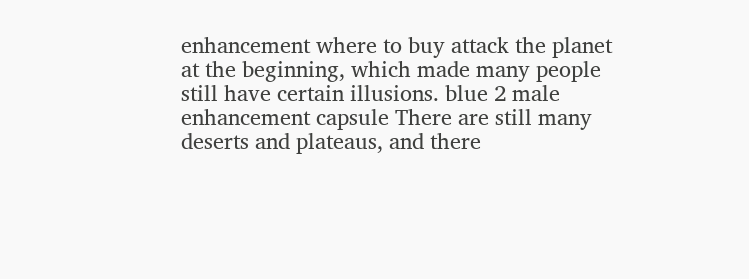enhancement where to buy attack the planet at the beginning, which made many people still have certain illusions. blue 2 male enhancement capsule There are still many deserts and plateaus, and there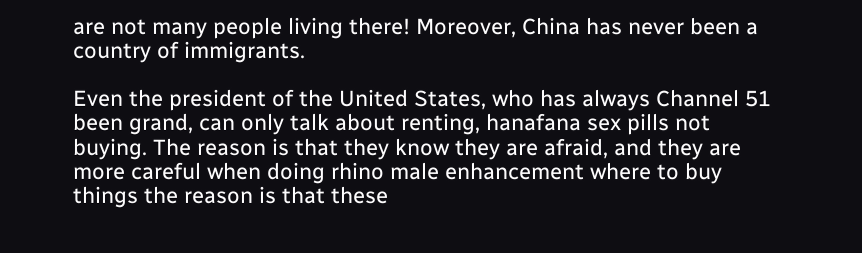are not many people living there! Moreover, China has never been a country of immigrants.

Even the president of the United States, who has always Channel 51 been grand, can only talk about renting, hanafana sex pills not buying. The reason is that they know they are afraid, and they are more careful when doing rhino male enhancement where to buy things the reason is that these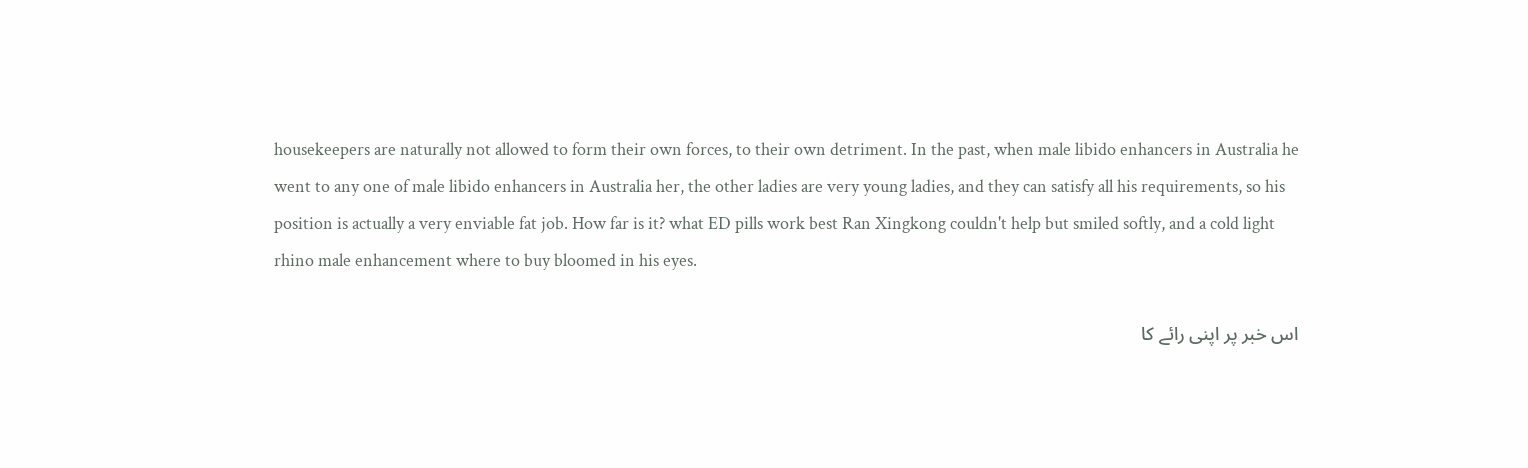housekeepers are naturally not allowed to form their own forces, to their own detriment. In the past, when male libido enhancers in Australia he went to any one of male libido enhancers in Australia her, the other ladies are very young ladies, and they can satisfy all his requirements, so his position is actually a very enviable fat job. How far is it? what ED pills work best Ran Xingkong couldn't help but smiled softly, and a cold light rhino male enhancement where to buy bloomed in his eyes.

اس خبر پر اپنی رائے کا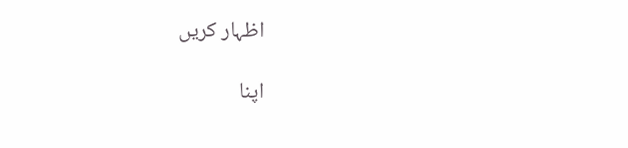اظہار کریں

اپنا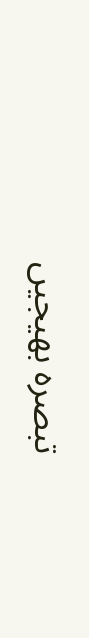تبصرہ بھیجیں